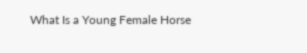What Is a Young Female Horse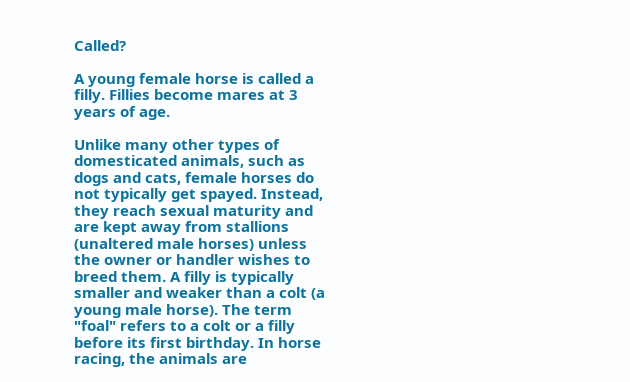Called?

A young female horse is called a filly. Fillies become mares at 3 years of age.

Unlike many other types of domesticated animals, such as dogs and cats, female horses do not typically get spayed. Instead, they reach sexual maturity and are kept away from stallions (unaltered male horses) unless the owner or handler wishes to breed them. A filly is typically smaller and weaker than a colt (a young male horse). The term "foal" refers to a colt or a filly before its first birthday. In horse racing, the animals are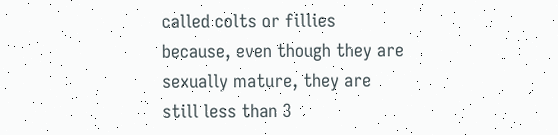called colts or fillies because, even though they are sexually mature, they are still less than 3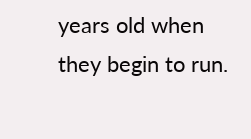years old when they begin to run.